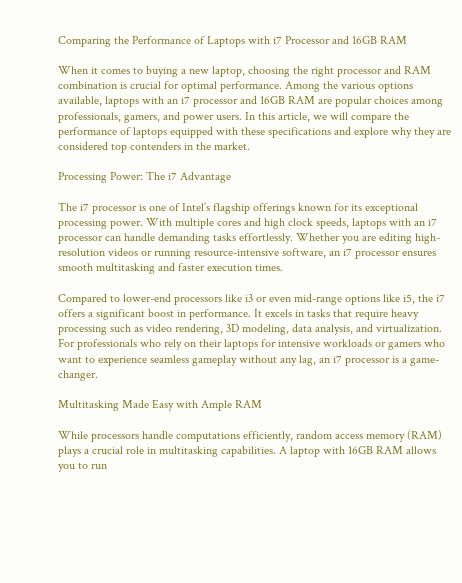Comparing the Performance of Laptops with i7 Processor and 16GB RAM

When it comes to buying a new laptop, choosing the right processor and RAM combination is crucial for optimal performance. Among the various options available, laptops with an i7 processor and 16GB RAM are popular choices among professionals, gamers, and power users. In this article, we will compare the performance of laptops equipped with these specifications and explore why they are considered top contenders in the market.

Processing Power: The i7 Advantage

The i7 processor is one of Intel’s flagship offerings known for its exceptional processing power. With multiple cores and high clock speeds, laptops with an i7 processor can handle demanding tasks effortlessly. Whether you are editing high-resolution videos or running resource-intensive software, an i7 processor ensures smooth multitasking and faster execution times.

Compared to lower-end processors like i3 or even mid-range options like i5, the i7 offers a significant boost in performance. It excels in tasks that require heavy processing such as video rendering, 3D modeling, data analysis, and virtualization. For professionals who rely on their laptops for intensive workloads or gamers who want to experience seamless gameplay without any lag, an i7 processor is a game-changer.

Multitasking Made Easy with Ample RAM

While processors handle computations efficiently, random access memory (RAM) plays a crucial role in multitasking capabilities. A laptop with 16GB RAM allows you to run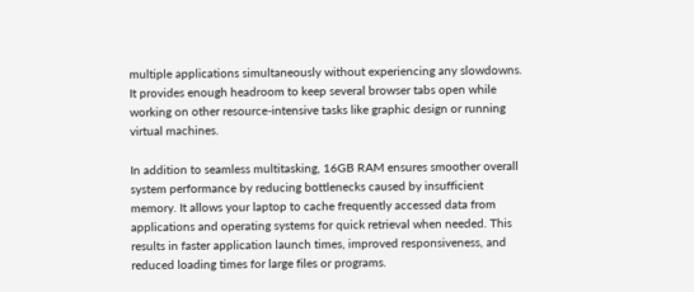multiple applications simultaneously without experiencing any slowdowns. It provides enough headroom to keep several browser tabs open while working on other resource-intensive tasks like graphic design or running virtual machines.

In addition to seamless multitasking, 16GB RAM ensures smoother overall system performance by reducing bottlenecks caused by insufficient memory. It allows your laptop to cache frequently accessed data from applications and operating systems for quick retrieval when needed. This results in faster application launch times, improved responsiveness, and reduced loading times for large files or programs.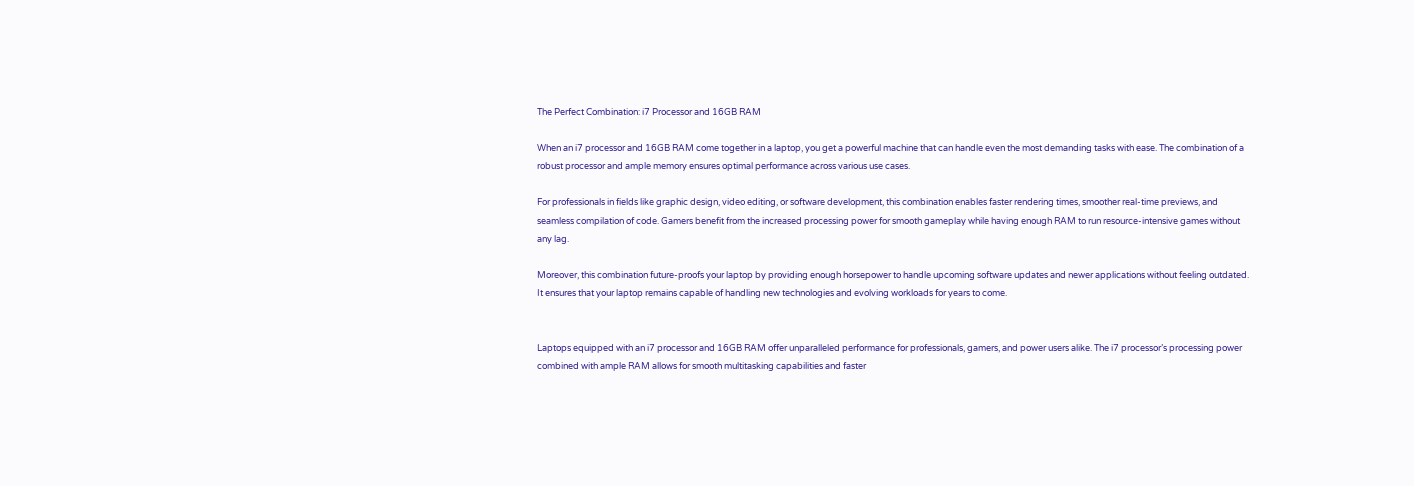The Perfect Combination: i7 Processor and 16GB RAM

When an i7 processor and 16GB RAM come together in a laptop, you get a powerful machine that can handle even the most demanding tasks with ease. The combination of a robust processor and ample memory ensures optimal performance across various use cases.

For professionals in fields like graphic design, video editing, or software development, this combination enables faster rendering times, smoother real-time previews, and seamless compilation of code. Gamers benefit from the increased processing power for smooth gameplay while having enough RAM to run resource-intensive games without any lag.

Moreover, this combination future-proofs your laptop by providing enough horsepower to handle upcoming software updates and newer applications without feeling outdated. It ensures that your laptop remains capable of handling new technologies and evolving workloads for years to come.


Laptops equipped with an i7 processor and 16GB RAM offer unparalleled performance for professionals, gamers, and power users alike. The i7 processor’s processing power combined with ample RAM allows for smooth multitasking capabilities and faster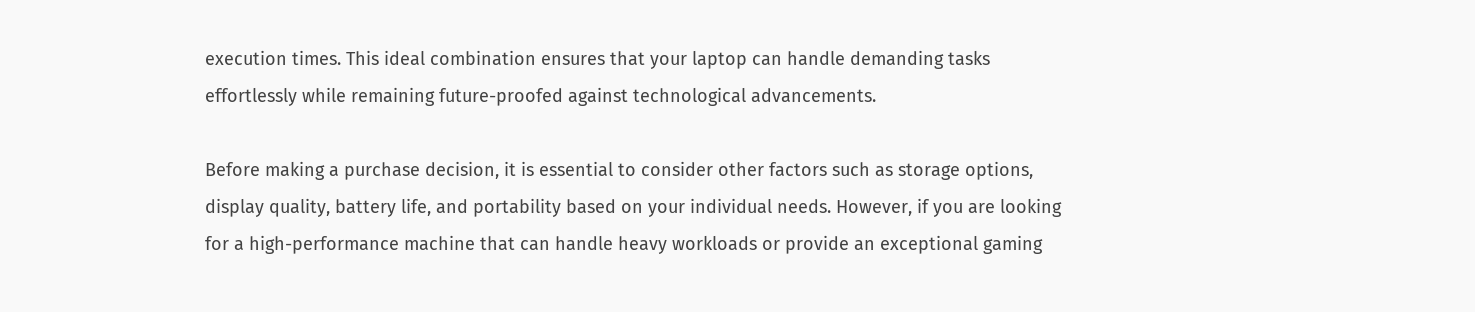execution times. This ideal combination ensures that your laptop can handle demanding tasks effortlessly while remaining future-proofed against technological advancements.

Before making a purchase decision, it is essential to consider other factors such as storage options, display quality, battery life, and portability based on your individual needs. However, if you are looking for a high-performance machine that can handle heavy workloads or provide an exceptional gaming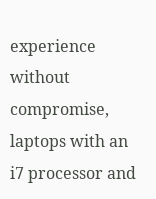experience without compromise, laptops with an i7 processor and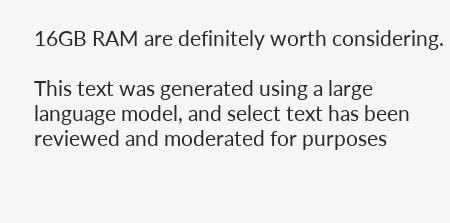16GB RAM are definitely worth considering.

This text was generated using a large language model, and select text has been reviewed and moderated for purposes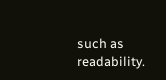such as readability.